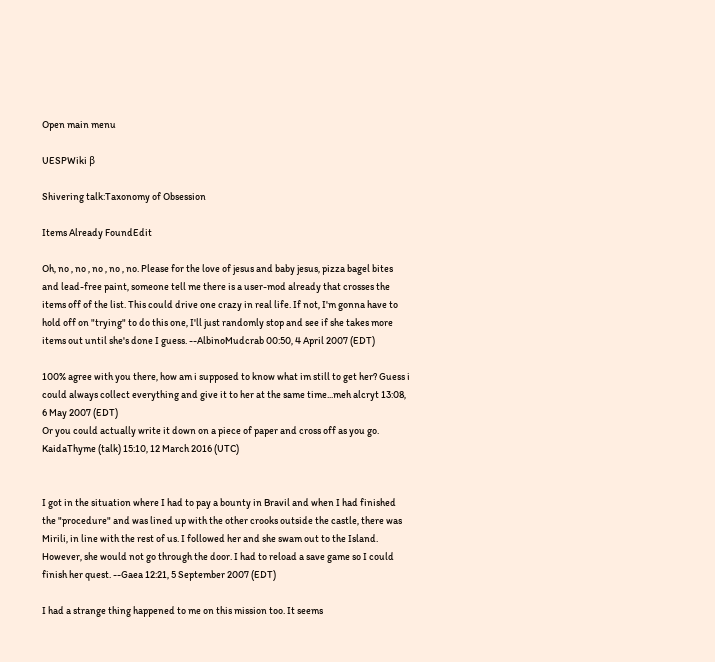Open main menu

UESPWiki β

Shivering talk:Taxonomy of Obsession

Items Already FoundEdit

Oh, no , no , no , no , no. Please for the love of jesus and baby jesus, pizza bagel bites and lead-free paint, someone tell me there is a user-mod already that crosses the items off of the list. This could drive one crazy in real life. If not, I'm gonna have to hold off on "trying" to do this one, I'll just randomly stop and see if she takes more items out until she's done I guess. --AlbinoMudcrab 00:50, 4 April 2007 (EDT)

100% agree with you there, how am i supposed to know what im still to get her? Guess i could always collect everything and give it to her at the same time...meh alcryt 13:08, 6 May 2007 (EDT)
Or you could actually write it down on a piece of paper and cross off as you go. KaidaThyme (talk) 15:10, 12 March 2016 (UTC)


I got in the situation where I had to pay a bounty in Bravil and when I had finished the "procedure" and was lined up with the other crooks outside the castle, there was Mirili, in line with the rest of us. I followed her and she swam out to the Island. However, she would not go through the door. I had to reload a save game so I could finish her quest. --Gaea 12:21, 5 September 2007 (EDT)

I had a strange thing happened to me on this mission too. It seems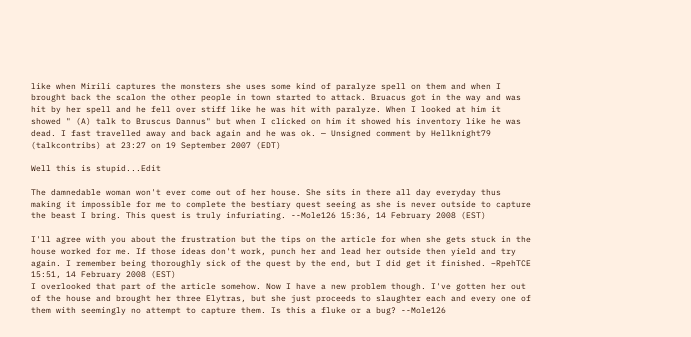like when Mirili captures the monsters she uses some kind of paralyze spell on them and when I brought back the scalon the other people in town started to attack. Bruacus got in the way and was hit by her spell and he fell over stiff like he was hit with paralyze. When I looked at him it showed " (A) talk to Bruscus Dannus" but when I clicked on him it showed his inventory like he was dead. I fast travelled away and back again and he was ok. — Unsigned comment by Hellknight79 (talkcontribs) at 23:27 on 19 September 2007 (EDT)

Well this is stupid...Edit

The damnedable woman won't ever come out of her house. She sits in there all day everyday thus making it impossible for me to complete the bestiary quest seeing as she is never outside to capture the beast I bring. This quest is truly infuriating. --Mole126 15:36, 14 February 2008 (EST)

I'll agree with you about the frustration but the tips on the article for when she gets stuck in the house worked for me. If those ideas don't work, punch her and lead her outside then yield and try again. I remember being thoroughly sick of the quest by the end, but I did get it finished. –RpehTCE 15:51, 14 February 2008 (EST)
I overlooked that part of the article somehow. Now I have a new problem though. I've gotten her out of the house and brought her three Elytras, but she just proceeds to slaughter each and every one of them with seemingly no attempt to capture them. Is this a fluke or a bug? --Mole126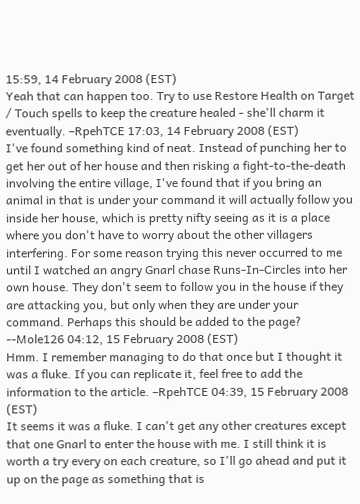15:59, 14 February 2008 (EST)
Yeah that can happen too. Try to use Restore Health on Target / Touch spells to keep the creature healed - she'll charm it eventually. –RpehTCE 17:03, 14 February 2008 (EST)
I've found something kind of neat. Instead of punching her to get her out of her house and then risking a fight-to-the-death involving the entire village, I've found that if you bring an animal in that is under your command it will actually follow you inside her house, which is pretty nifty seeing as it is a place where you don't have to worry about the other villagers interfering. For some reason trying this never occurred to me until I watched an angry Gnarl chase Runs-In-Circles into her own house. They don't seem to follow you in the house if they are attacking you, but only when they are under your command. Perhaps this should be added to the page? --Mole126 04:12, 15 February 2008 (EST)
Hmm. I remember managing to do that once but I thought it was a fluke. If you can replicate it, feel free to add the information to the article. –RpehTCE 04:39, 15 February 2008 (EST)
It seems it was a fluke. I can't get any other creatures except that one Gnarl to enter the house with me. I still think it is worth a try every on each creature, so I'll go ahead and put it up on the page as something that is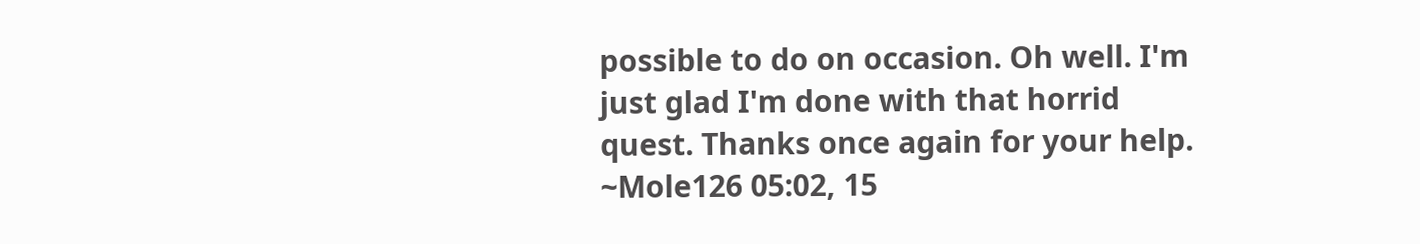possible to do on occasion. Oh well. I'm just glad I'm done with that horrid quest. Thanks once again for your help. ~Mole126 05:02, 15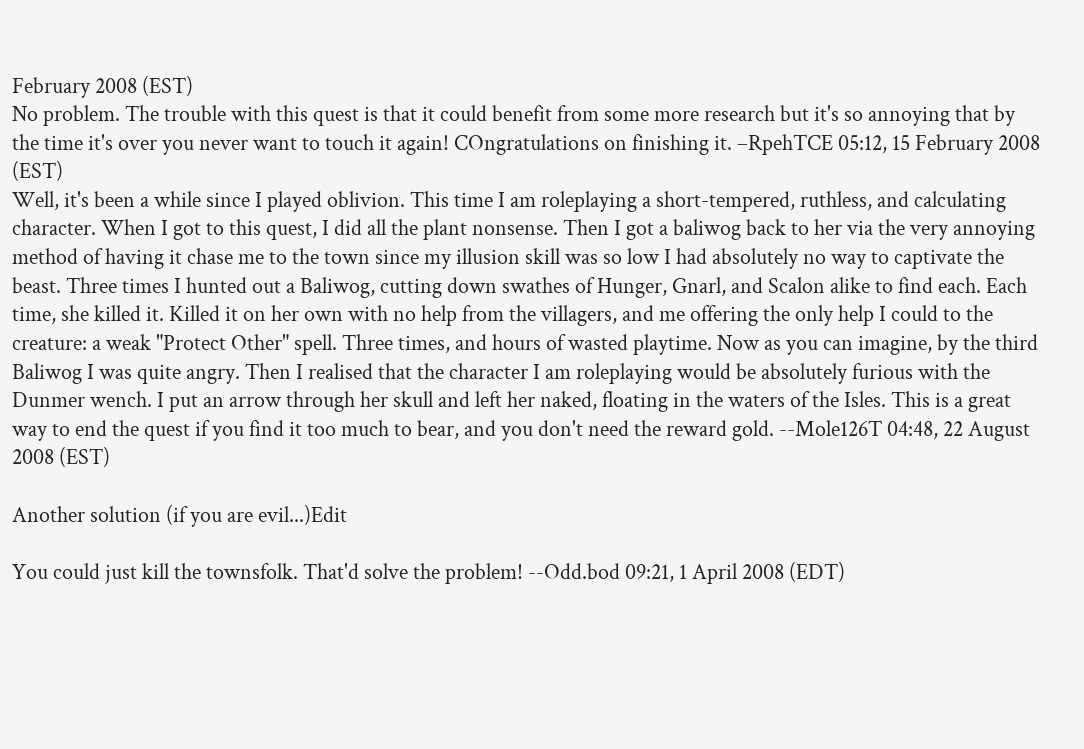February 2008 (EST)
No problem. The trouble with this quest is that it could benefit from some more research but it's so annoying that by the time it's over you never want to touch it again! COngratulations on finishing it. –RpehTCE 05:12, 15 February 2008 (EST)
Well, it's been a while since I played oblivion. This time I am roleplaying a short-tempered, ruthless, and calculating character. When I got to this quest, I did all the plant nonsense. Then I got a baliwog back to her via the very annoying method of having it chase me to the town since my illusion skill was so low I had absolutely no way to captivate the beast. Three times I hunted out a Baliwog, cutting down swathes of Hunger, Gnarl, and Scalon alike to find each. Each time, she killed it. Killed it on her own with no help from the villagers, and me offering the only help I could to the creature: a weak "Protect Other" spell. Three times, and hours of wasted playtime. Now as you can imagine, by the third Baliwog I was quite angry. Then I realised that the character I am roleplaying would be absolutely furious with the Dunmer wench. I put an arrow through her skull and left her naked, floating in the waters of the Isles. This is a great way to end the quest if you find it too much to bear, and you don't need the reward gold. --Mole126T 04:48, 22 August 2008 (EST)

Another solution (if you are evil...)Edit

You could just kill the townsfolk. That'd solve the problem! --Odd.bod 09:21, 1 April 2008 (EDT)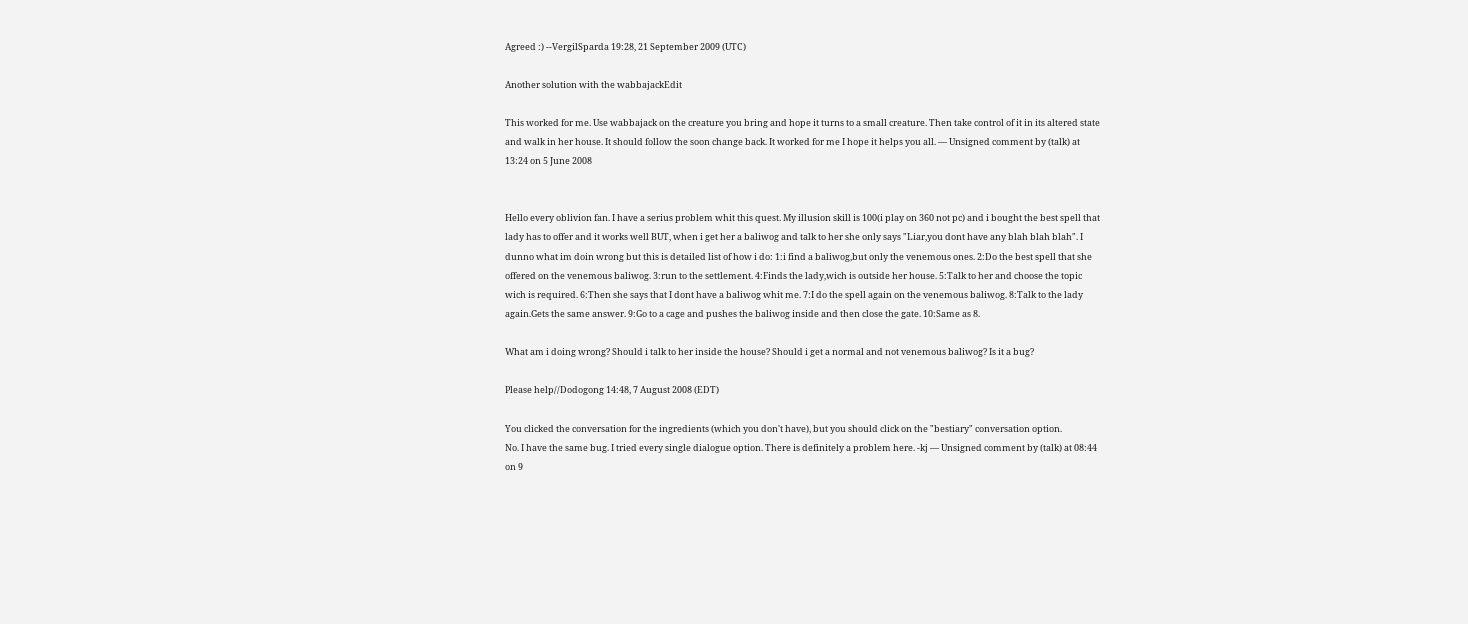Agreed :) --VergilSparda 19:28, 21 September 2009 (UTC)

Another solution with the wabbajackEdit

This worked for me. Use wabbajack on the creature you bring and hope it turns to a small creature. Then take control of it in its altered state and walk in her house. It should follow the soon change back. It worked for me I hope it helps you all. — Unsigned comment by (talk) at 13:24 on 5 June 2008


Hello every oblivion fan. I have a serius problem whit this quest. My illusion skill is 100(i play on 360 not pc) and i bought the best spell that lady has to offer and it works well BUT, when i get her a baliwog and talk to her she only says "Liar,you dont have any blah blah blah". I dunno what im doin wrong but this is detailed list of how i do: 1:i find a baliwog,but only the venemous ones. 2:Do the best spell that she offered on the venemous baliwog. 3:run to the settlement. 4:Finds the lady,wich is outside her house. 5:Talk to her and choose the topic wich is required. 6:Then she says that I dont have a baliwog whit me. 7:I do the spell again on the venemous baliwog. 8:Talk to the lady again.Gets the same answer. 9:Go to a cage and pushes the baliwog inside and then close the gate. 10:Same as 8.

What am i doing wrong? Should i talk to her inside the house? Should i get a normal and not venemous baliwog? Is it a bug?

Please help//Dodogong 14:48, 7 August 2008 (EDT)

You clicked the conversation for the ingredients (which you don't have), but you should click on the "bestiary" conversation option.
No. I have the same bug. I tried every single dialogue option. There is definitely a problem here. -kj — Unsigned comment by (talk) at 08:44 on 9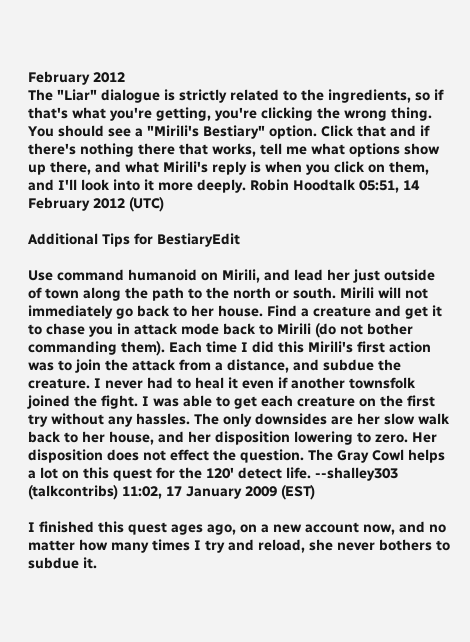February 2012
The "Liar" dialogue is strictly related to the ingredients, so if that's what you're getting, you're clicking the wrong thing. You should see a "Mirili's Bestiary" option. Click that and if there's nothing there that works, tell me what options show up there, and what Mirili's reply is when you click on them, and I'll look into it more deeply. Robin Hoodtalk 05:51, 14 February 2012 (UTC)

Additional Tips for BestiaryEdit

Use command humanoid on Mirili, and lead her just outside of town along the path to the north or south. Mirili will not immediately go back to her house. Find a creature and get it to chase you in attack mode back to Mirili (do not bother commanding them). Each time I did this Mirili's first action was to join the attack from a distance, and subdue the creature. I never had to heal it even if another townsfolk joined the fight. I was able to get each creature on the first try without any hassles. The only downsides are her slow walk back to her house, and her disposition lowering to zero. Her disposition does not effect the question. The Gray Cowl helps a lot on this quest for the 120' detect life. --shalley303 (talkcontribs) 11:02, 17 January 2009 (EST)

I finished this quest ages ago, on a new account now, and no matter how many times I try and reload, she never bothers to subdue it.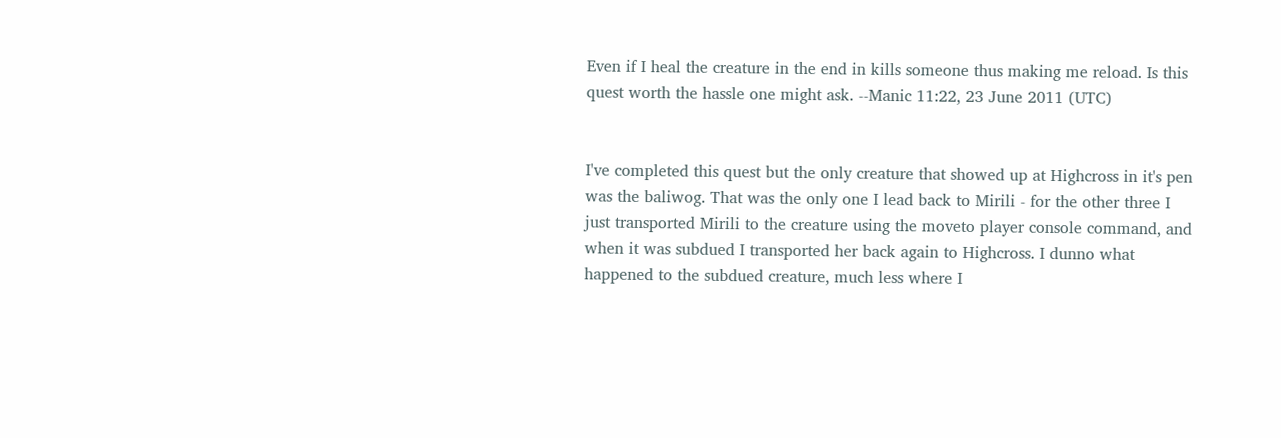Even if I heal the creature in the end in kills someone thus making me reload. Is this quest worth the hassle one might ask. --Manic 11:22, 23 June 2011 (UTC)


I've completed this quest but the only creature that showed up at Highcross in it's pen was the baliwog. That was the only one I lead back to Mirili - for the other three I just transported Mirili to the creature using the moveto player console command, and when it was subdued I transported her back again to Highcross. I dunno what happened to the subdued creature, much less where I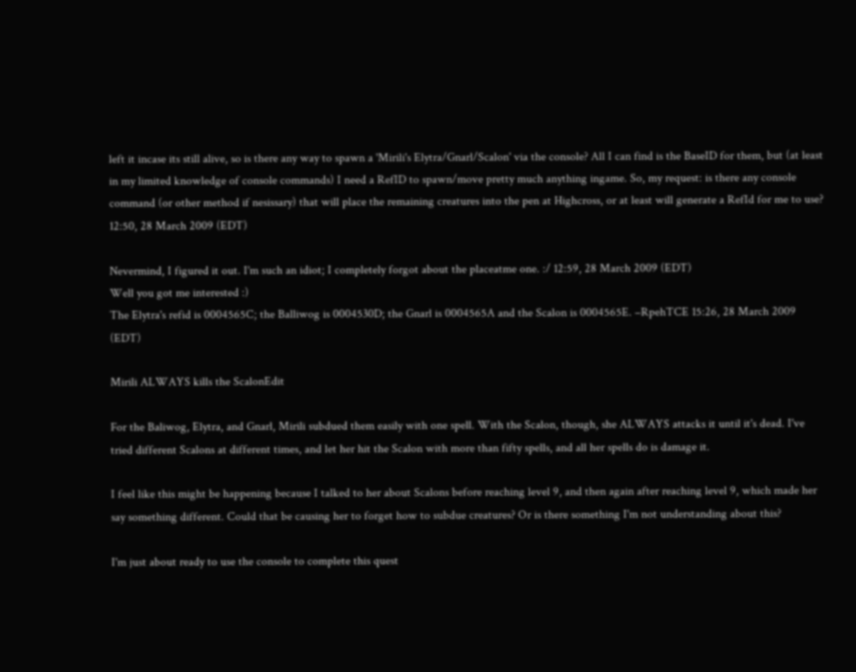left it incase its still alive, so is there any way to spawn a 'Mirili's Elytra/Gnarl/Scalon' via the console? All I can find is the BaseID for them, but (at least in my limited knowledge of console commands) I need a RefID to spawn/move pretty much anything ingame. So, my request: is there any console command (or other method if nesissary) that will place the remaining creatures into the pen at Highcross, or at least will generate a RefId for me to use? 12:50, 28 March 2009 (EDT)

Nevermind, I figured it out. I'm such an idiot; I completely forgot about the placeatme one. :/ 12:59, 28 March 2009 (EDT)
Well you got me interested :)
The Elytra's refid is 0004565C; the Balliwog is 0004530D; the Gnarl is 0004565A and the Scalon is 0004565E. –RpehTCE 15:26, 28 March 2009 (EDT)

Mirili ALWAYS kills the ScalonEdit

For the Baliwog, Elytra, and Gnarl, Mirili subdued them easily with one spell. With the Scalon, though, she ALWAYS attacks it until it's dead. I've tried different Scalons at different times, and let her hit the Scalon with more than fifty spells, and all her spells do is damage it.

I feel like this might be happening because I talked to her about Scalons before reaching level 9, and then again after reaching level 9, which made her say something different. Could that be causing her to forget how to subdue creatures? Or is there something I'm not understanding about this?

I'm just about ready to use the console to complete this quest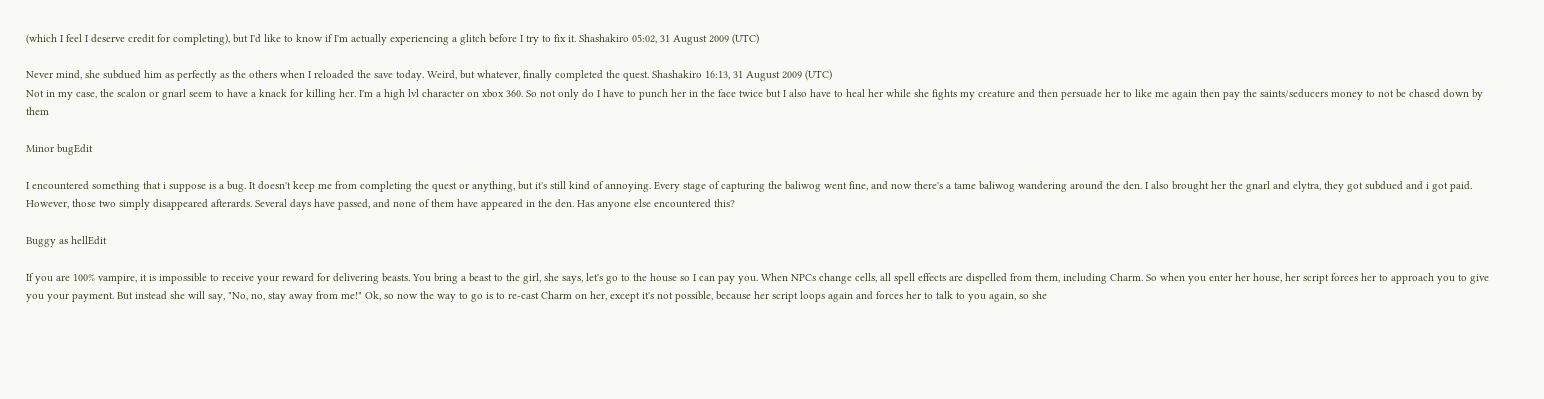(which I feel I deserve credit for completing), but I'd like to know if I'm actually experiencing a glitch before I try to fix it. Shashakiro 05:02, 31 August 2009 (UTC)

Never mind, she subdued him as perfectly as the others when I reloaded the save today. Weird, but whatever, finally completed the quest. Shashakiro 16:13, 31 August 2009 (UTC)
Not in my case, the scalon or gnarl seem to have a knack for killing her. I'm a high lvl character on xbox 360. So not only do I have to punch her in the face twice but I also have to heal her while she fights my creature and then persuade her to like me again then pay the saints/seducers money to not be chased down by them

Minor bugEdit

I encountered something that i suppose is a bug. It doesn't keep me from completing the quest or anything, but it's still kind of annoying. Every stage of capturing the baliwog went fine, and now there's a tame baliwog wandering around the den. I also brought her the gnarl and elytra, they got subdued and i got paid. However, those two simply disappeared afterards. Several days have passed, and none of them have appeared in the den. Has anyone else encountered this?

Buggy as hellEdit

If you are 100% vampire, it is impossible to receive your reward for delivering beasts. You bring a beast to the girl, she says, let's go to the house so I can pay you. When NPCs change cells, all spell effects are dispelled from them, including Charm. So when you enter her house, her script forces her to approach you to give you your payment. But instead she will say, "No, no, stay away from me!" Ok, so now the way to go is to re-cast Charm on her, except it's not possible, because her script loops again and forces her to talk to you again, so she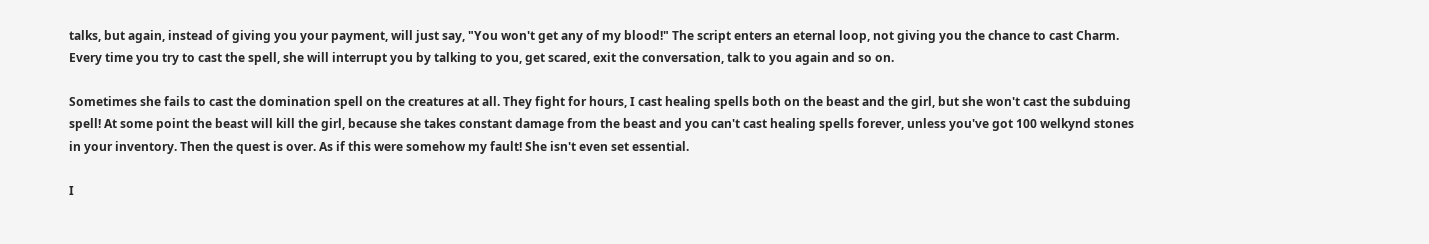talks, but again, instead of giving you your payment, will just say, "You won't get any of my blood!" The script enters an eternal loop, not giving you the chance to cast Charm. Every time you try to cast the spell, she will interrupt you by talking to you, get scared, exit the conversation, talk to you again and so on.

Sometimes she fails to cast the domination spell on the creatures at all. They fight for hours, I cast healing spells both on the beast and the girl, but she won't cast the subduing spell! At some point the beast will kill the girl, because she takes constant damage from the beast and you can't cast healing spells forever, unless you've got 100 welkynd stones in your inventory. Then the quest is over. As if this were somehow my fault! She isn't even set essential.

I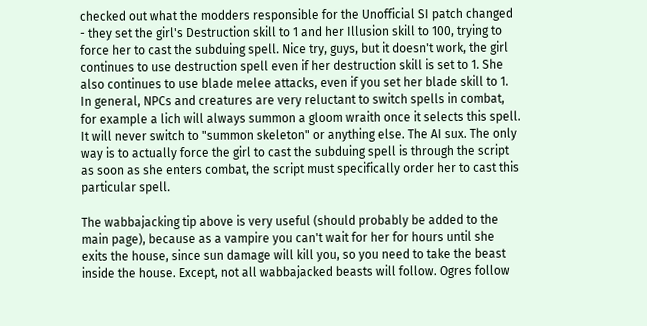checked out what the modders responsible for the Unofficial SI patch changed - they set the girl's Destruction skill to 1 and her Illusion skill to 100, trying to force her to cast the subduing spell. Nice try, guys, but it doesn't work, the girl continues to use destruction spell even if her destruction skill is set to 1. She also continues to use blade melee attacks, even if you set her blade skill to 1. In general, NPCs and creatures are very reluctant to switch spells in combat, for example a lich will always summon a gloom wraith once it selects this spell. It will never switch to "summon skeleton" or anything else. The AI sux. The only way is to actually force the girl to cast the subduing spell is through the script as soon as she enters combat, the script must specifically order her to cast this particular spell.

The wabbajacking tip above is very useful (should probably be added to the main page), because as a vampire you can't wait for her for hours until she exits the house, since sun damage will kill you, so you need to take the beast inside the house. Except, not all wabbajacked beasts will follow. Ogres follow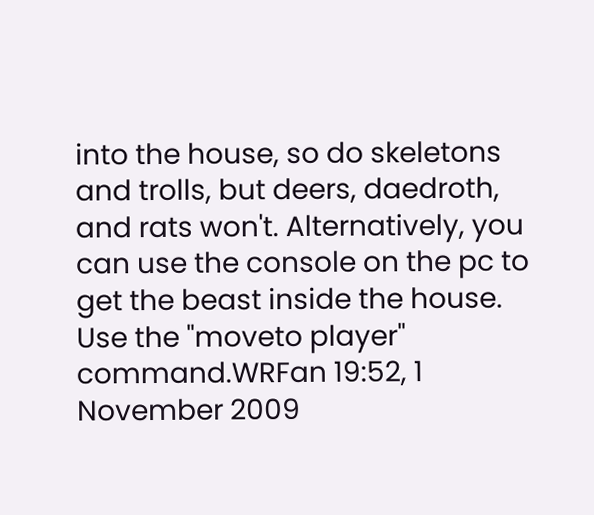into the house, so do skeletons and trolls, but deers, daedroth, and rats won't. Alternatively, you can use the console on the pc to get the beast inside the house. Use the "moveto player" command.WRFan 19:52, 1 November 2009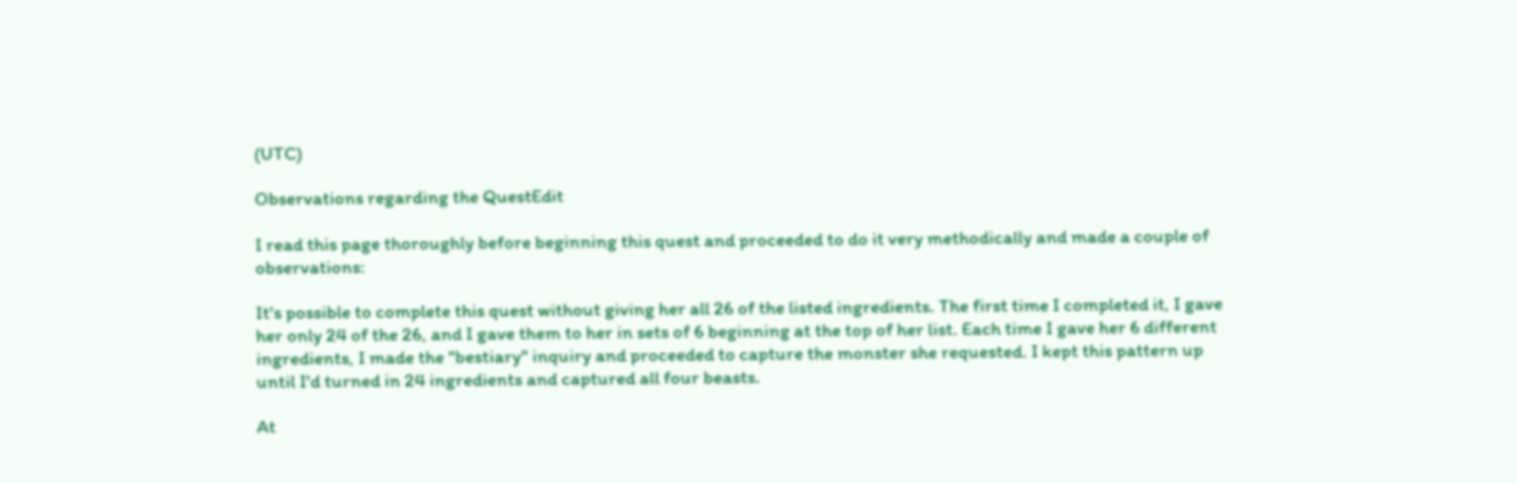(UTC)

Observations regarding the QuestEdit

I read this page thoroughly before beginning this quest and proceeded to do it very methodically and made a couple of observations:

It's possible to complete this quest without giving her all 26 of the listed ingredients. The first time I completed it, I gave her only 24 of the 26, and I gave them to her in sets of 6 beginning at the top of her list. Each time I gave her 6 different ingredients, I made the "bestiary" inquiry and proceeded to capture the monster she requested. I kept this pattern up until I'd turned in 24 ingredients and captured all four beasts.

At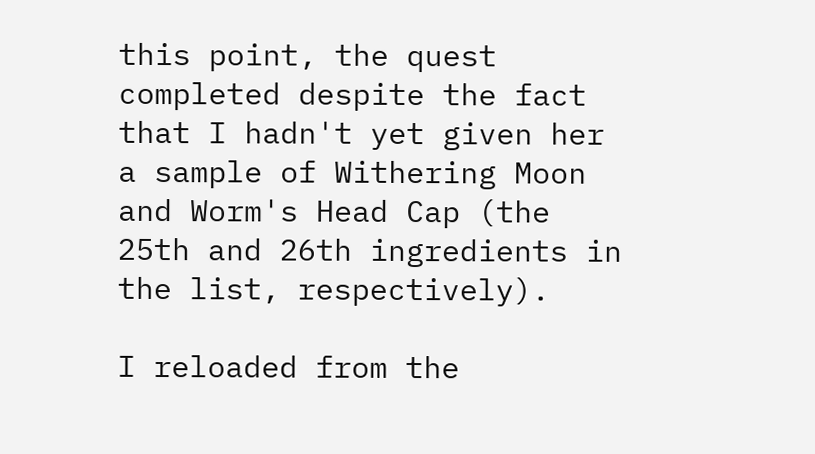this point, the quest completed despite the fact that I hadn't yet given her a sample of Withering Moon and Worm's Head Cap (the 25th and 26th ingredients in the list, respectively).

I reloaded from the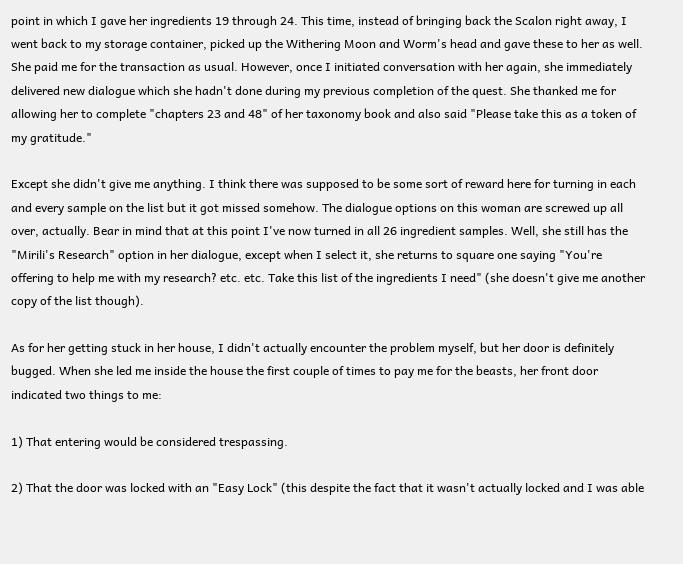point in which I gave her ingredients 19 through 24. This time, instead of bringing back the Scalon right away, I went back to my storage container, picked up the Withering Moon and Worm's head and gave these to her as well. She paid me for the transaction as usual. However, once I initiated conversation with her again, she immediately delivered new dialogue which she hadn't done during my previous completion of the quest. She thanked me for allowing her to complete "chapters 23 and 48" of her taxonomy book and also said "Please take this as a token of my gratitude."

Except she didn't give me anything. I think there was supposed to be some sort of reward here for turning in each and every sample on the list but it got missed somehow. The dialogue options on this woman are screwed up all over, actually. Bear in mind that at this point I've now turned in all 26 ingredient samples. Well, she still has the "Mirili's Research" option in her dialogue, except when I select it, she returns to square one saying "You're offering to help me with my research? etc. etc. Take this list of the ingredients I need" (she doesn't give me another copy of the list though).

As for her getting stuck in her house, I didn't actually encounter the problem myself, but her door is definitely bugged. When she led me inside the house the first couple of times to pay me for the beasts, her front door indicated two things to me:

1) That entering would be considered trespassing.

2) That the door was locked with an "Easy Lock" (this despite the fact that it wasn't actually locked and I was able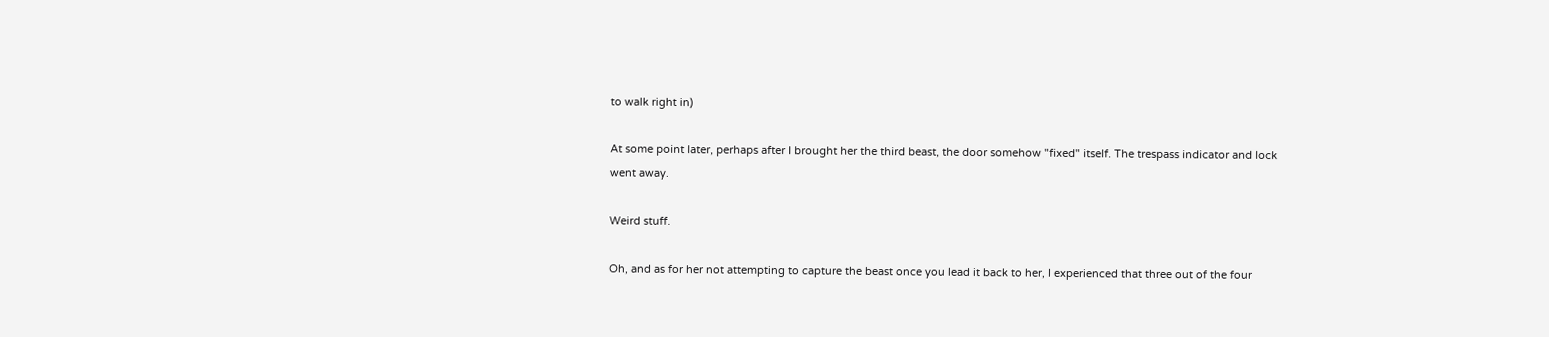to walk right in)

At some point later, perhaps after I brought her the third beast, the door somehow "fixed" itself. The trespass indicator and lock went away.

Weird stuff.

Oh, and as for her not attempting to capture the beast once you lead it back to her, I experienced that three out of the four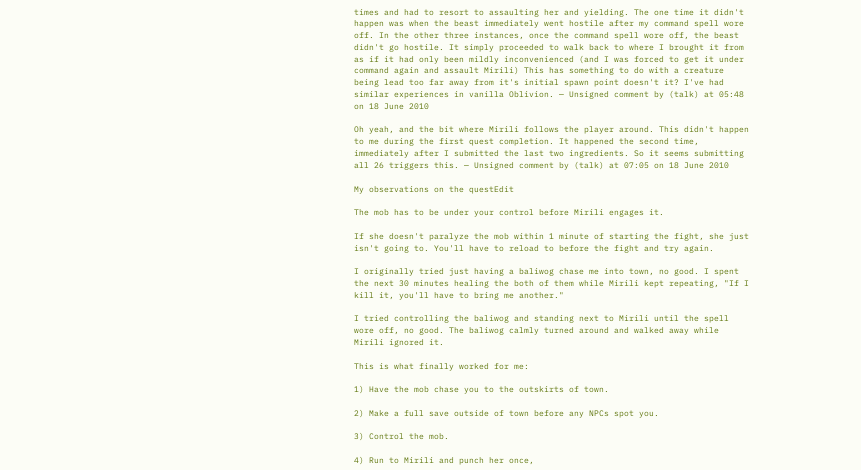times and had to resort to assaulting her and yielding. The one time it didn't happen was when the beast immediately went hostile after my command spell wore off. In the other three instances, once the command spell wore off, the beast didn't go hostile. It simply proceeded to walk back to where I brought it from as if it had only been mildly inconvenienced (and I was forced to get it under command again and assault Mirili) This has something to do with a creature being lead too far away from it's initial spawn point doesn't it? I've had similar experiences in vanilla Oblivion. — Unsigned comment by (talk) at 05:48 on 18 June 2010

Oh yeah, and the bit where Mirili follows the player around. This didn't happen to me during the first quest completion. It happened the second time, immediately after I submitted the last two ingredients. So it seems submitting all 26 triggers this. — Unsigned comment by (talk) at 07:05 on 18 June 2010

My observations on the questEdit

The mob has to be under your control before Mirili engages it.

If she doesn't paralyze the mob within 1 minute of starting the fight, she just isn't going to. You'll have to reload to before the fight and try again.

I originally tried just having a baliwog chase me into town, no good. I spent the next 30 minutes healing the both of them while Mirili kept repeating, "If I kill it, you'll have to bring me another."

I tried controlling the baliwog and standing next to Mirili until the spell wore off, no good. The baliwog calmly turned around and walked away while Mirili ignored it.

This is what finally worked for me:

1) Have the mob chase you to the outskirts of town.

2) Make a full save outside of town before any NPCs spot you.

3) Control the mob.

4) Run to Mirili and punch her once,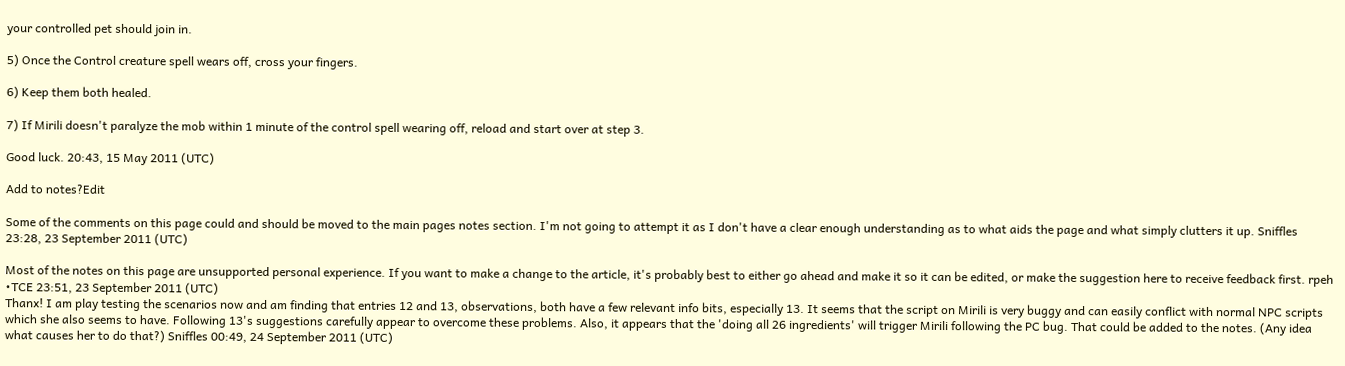your controlled pet should join in.

5) Once the Control creature spell wears off, cross your fingers.

6) Keep them both healed.

7) If Mirili doesn't paralyze the mob within 1 minute of the control spell wearing off, reload and start over at step 3.

Good luck. 20:43, 15 May 2011 (UTC)

Add to notes?Edit

Some of the comments on this page could and should be moved to the main pages notes section. I'm not going to attempt it as I don't have a clear enough understanding as to what aids the page and what simply clutters it up. Sniffles 23:28, 23 September 2011 (UTC)

Most of the notes on this page are unsupported personal experience. If you want to make a change to the article, it's probably best to either go ahead and make it so it can be edited, or make the suggestion here to receive feedback first. rpeh •TCE 23:51, 23 September 2011 (UTC)
Thanx! I am play testing the scenarios now and am finding that entries 12 and 13, observations, both have a few relevant info bits, especially 13. It seems that the script on Mirili is very buggy and can easily conflict with normal NPC scripts which she also seems to have. Following 13's suggestions carefully appear to overcome these problems. Also, it appears that the 'doing all 26 ingredients' will trigger Mirili following the PC bug. That could be added to the notes. (Any idea what causes her to do that?) Sniffles 00:49, 24 September 2011 (UTC)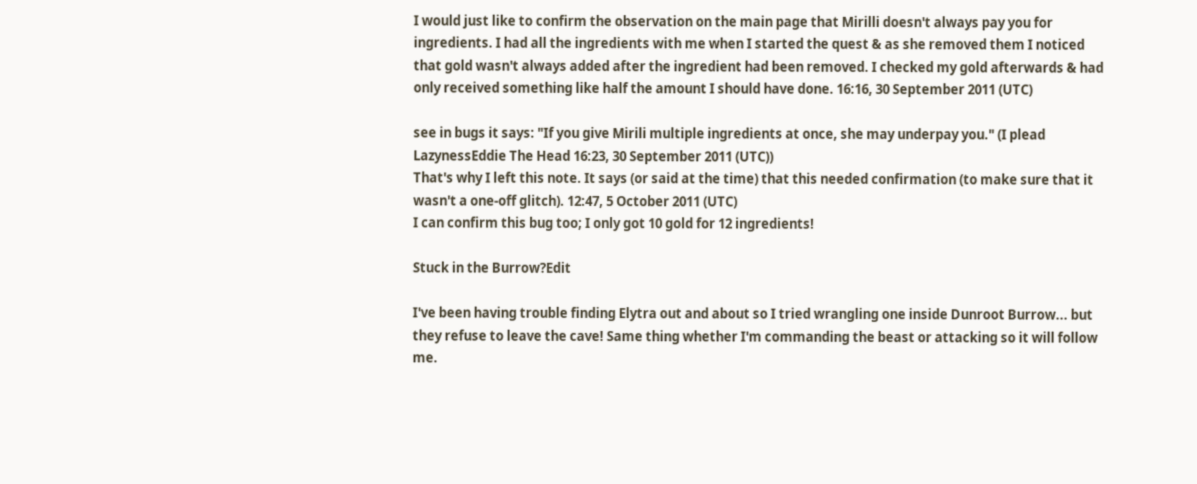I would just like to confirm the observation on the main page that Mirilli doesn't always pay you for ingredients. I had all the ingredients with me when I started the quest & as she removed them I noticed that gold wasn't always added after the ingredient had been removed. I checked my gold afterwards & had only received something like half the amount I should have done. 16:16, 30 September 2011 (UTC)

see in bugs it says: "If you give Mirili multiple ingredients at once, she may underpay you." (I plead LazynessEddie The Head 16:23, 30 September 2011 (UTC))
That's why I left this note. It says (or said at the time) that this needed confirmation (to make sure that it wasn't a one-off glitch). 12:47, 5 October 2011 (UTC)
I can confirm this bug too; I only got 10 gold for 12 ingredients!

Stuck in the Burrow?Edit

I've been having trouble finding Elytra out and about so I tried wrangling one inside Dunroot Burrow... but they refuse to leave the cave! Same thing whether I'm commanding the beast or attacking so it will follow me.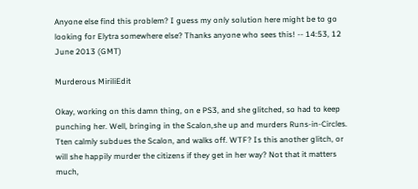Anyone else find this problem? I guess my only solution here might be to go looking for Elytra somewhere else? Thanks anyone who sees this! -- 14:53, 12 June 2013 (GMT)

Murderous MiriliEdit

Okay, working on this damn thing, on e PS3, and she glitched, so had to keep punching her. Well, bringing in the Scalon,she up and murders Runs-in-Circles. Tten calmly subdues the Scalon, and walks off. WTF? Is this another glitch, or will she happily murder the citizens if they get in her way? Not that it matters much,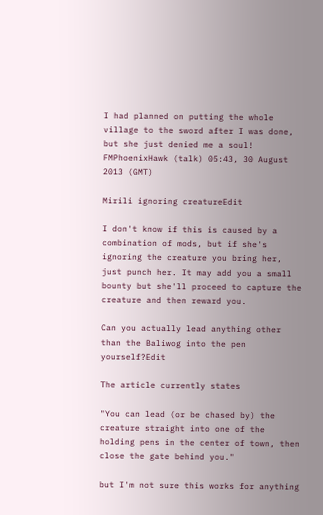I had planned on putting the whole village to the sword after I was done, but she just denied me a soul! FMPhoenixHawk (talk) 05:43, 30 August 2013 (GMT)

Mirili ignoring creatureEdit

I don't know if this is caused by a combination of mods, but if she's ignoring the creature you bring her, just punch her. It may add you a small bounty but she'll proceed to capture the creature and then reward you.

Can you actually lead anything other than the Baliwog into the pen yourself?Edit

The article currently states

"You can lead (or be chased by) the creature straight into one of the holding pens in the center of town, then close the gate behind you."

but I'm not sure this works for anything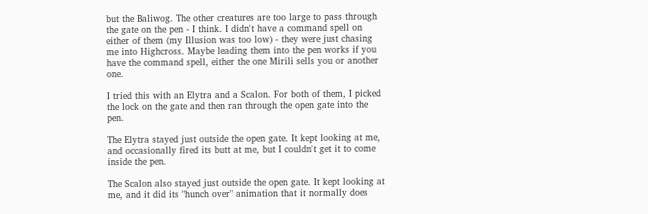but the Baliwog. The other creatures are too large to pass through the gate on the pen - I think. I didn't have a command spell on either of them (my Illusion was too low) - they were just chasing me into Highcross. Maybe leading them into the pen works if you have the command spell, either the one Mirili sells you or another one.

I tried this with an Elytra and a Scalon. For both of them, I picked the lock on the gate and then ran through the open gate into the pen.

The Elytra stayed just outside the open gate. It kept looking at me, and occasionally fired its butt at me, but I couldn't get it to come inside the pen.

The Scalon also stayed just outside the open gate. It kept looking at me, and it did its "hunch over" animation that it normally does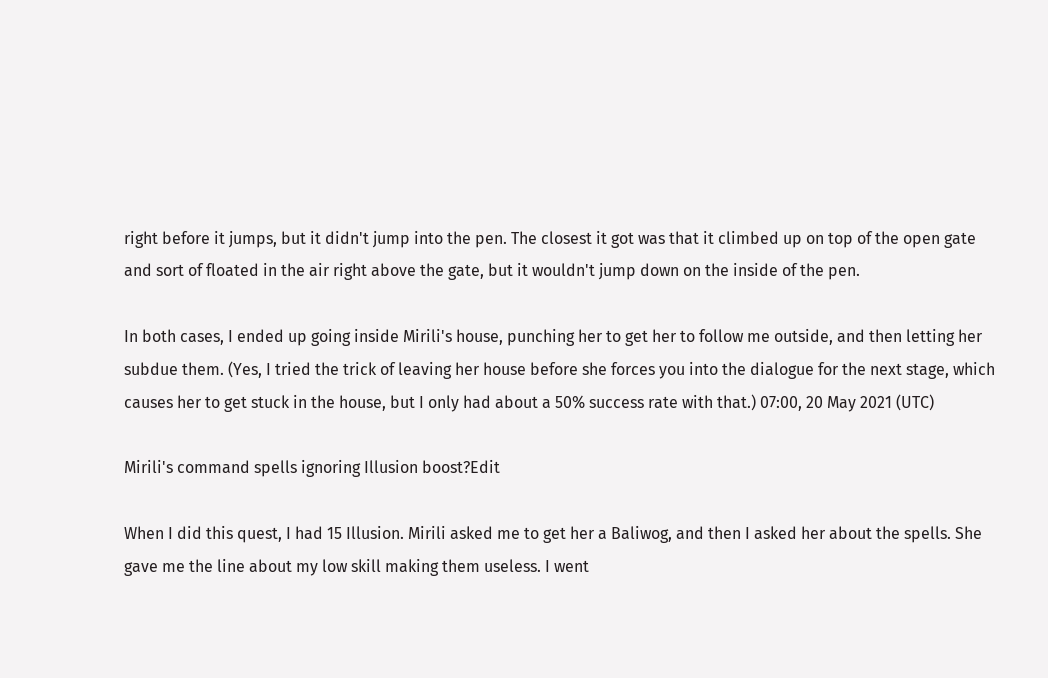right before it jumps, but it didn't jump into the pen. The closest it got was that it climbed up on top of the open gate and sort of floated in the air right above the gate, but it wouldn't jump down on the inside of the pen.

In both cases, I ended up going inside Mirili's house, punching her to get her to follow me outside, and then letting her subdue them. (Yes, I tried the trick of leaving her house before she forces you into the dialogue for the next stage, which causes her to get stuck in the house, but I only had about a 50% success rate with that.) 07:00, 20 May 2021 (UTC)

Mirili's command spells ignoring Illusion boost?Edit

When I did this quest, I had 15 Illusion. Mirili asked me to get her a Baliwog, and then I asked her about the spells. She gave me the line about my low skill making them useless. I went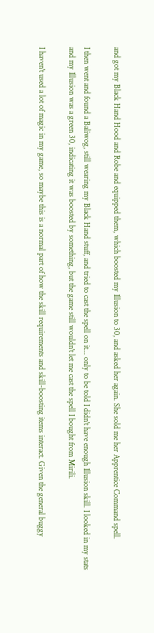and got my Black Hand Hood and Robe and equipped them, which boosted my Illusion to 30, and asked her again. She sold me her Apprentice Command spell.

I then went and found a Baliwog, still wearing my Black Hand stuff, and tried to cast the spell on it... only to be told I didn't have enough Illusion skill. I looked in my stats and my Illusion was a green 30, indicating it was boosted by something, but the game still wouldn't let me cast the spell I bought from Mirili.

I haven't used a lot of magic in my game, so maybe this is a normal part of how the skill requirements and skill-boosting items interact. Given the general buggy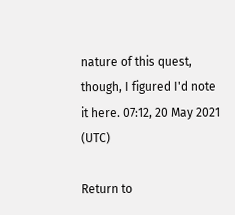nature of this quest, though, I figured I'd note it here. 07:12, 20 May 2021 (UTC)

Return to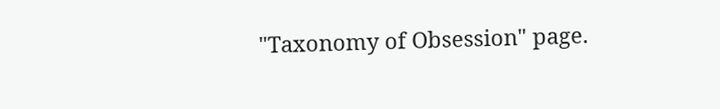"Taxonomy of Obsession" page.